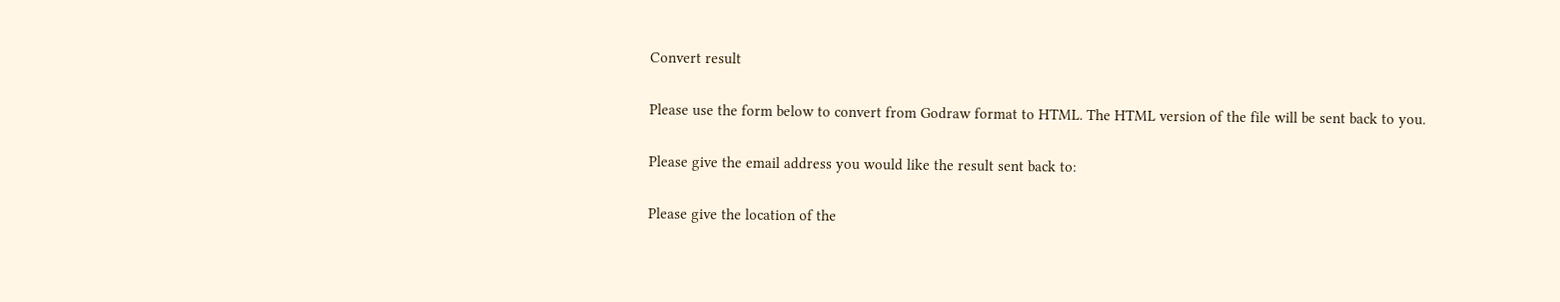Convert result

Please use the form below to convert from Godraw format to HTML. The HTML version of the file will be sent back to you.

Please give the email address you would like the result sent back to:

Please give the location of the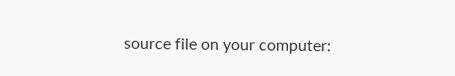source file on your computer: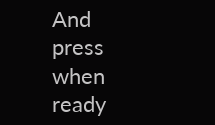And press when ready